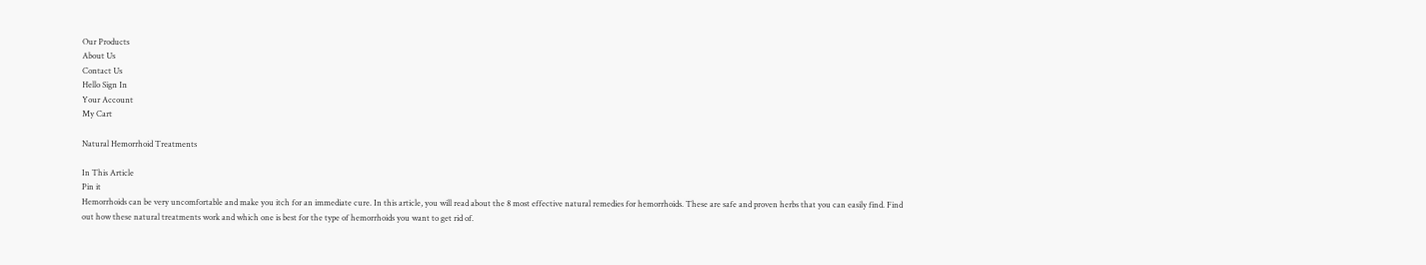Our Products
About Us
Contact Us
Hello Sign In
Your Account
My Cart

Natural Hemorrhoid Treatments

In This Article
Pin it
Hemorrhoids can be very uncomfortable and make you itch for an immediate cure. In this article, you will read about the 8 most effective natural remedies for hemorrhoids. These are safe and proven herbs that you can easily find. Find out how these natural treatments work and which one is best for the type of hemorrhoids you want to get rid of.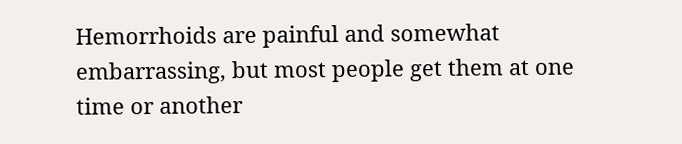Hemorrhoids are painful and somewhat embarrassing, but most people get them at one time or another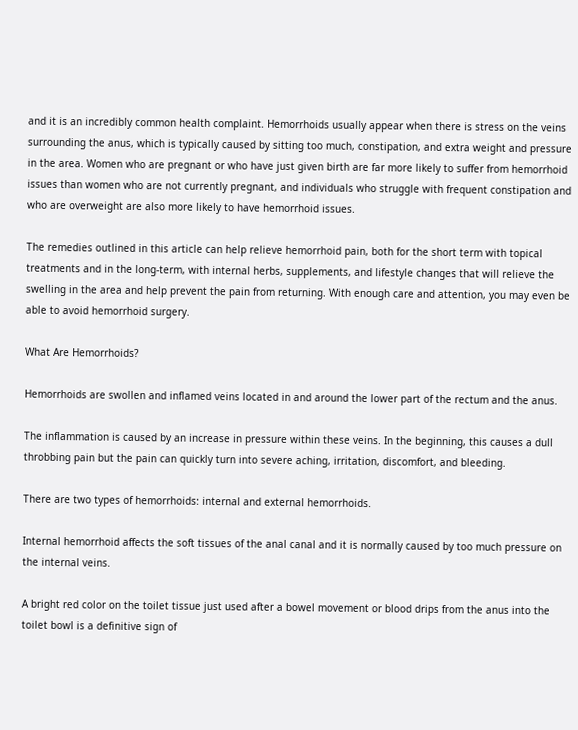and it is an incredibly common health complaint. Hemorrhoids usually appear when there is stress on the veins surrounding the anus, which is typically caused by sitting too much, constipation, and extra weight and pressure in the area. Women who are pregnant or who have just given birth are far more likely to suffer from hemorrhoid issues than women who are not currently pregnant, and individuals who struggle with frequent constipation and who are overweight are also more likely to have hemorrhoid issues.

The remedies outlined in this article can help relieve hemorrhoid pain, both for the short term with topical treatments and in the long-term, with internal herbs, supplements, and lifestyle changes that will relieve the swelling in the area and help prevent the pain from returning. With enough care and attention, you may even be able to avoid hemorrhoid surgery.

What Are Hemorrhoids?

Hemorrhoids are swollen and inflamed veins located in and around the lower part of the rectum and the anus.

The inflammation is caused by an increase in pressure within these veins. In the beginning, this causes a dull throbbing pain but the pain can quickly turn into severe aching, irritation, discomfort, and bleeding.

There are two types of hemorrhoids: internal and external hemorrhoids.

Internal hemorrhoid affects the soft tissues of the anal canal and it is normally caused by too much pressure on the internal veins.

A bright red color on the toilet tissue just used after a bowel movement or blood drips from the anus into the toilet bowl is a definitive sign of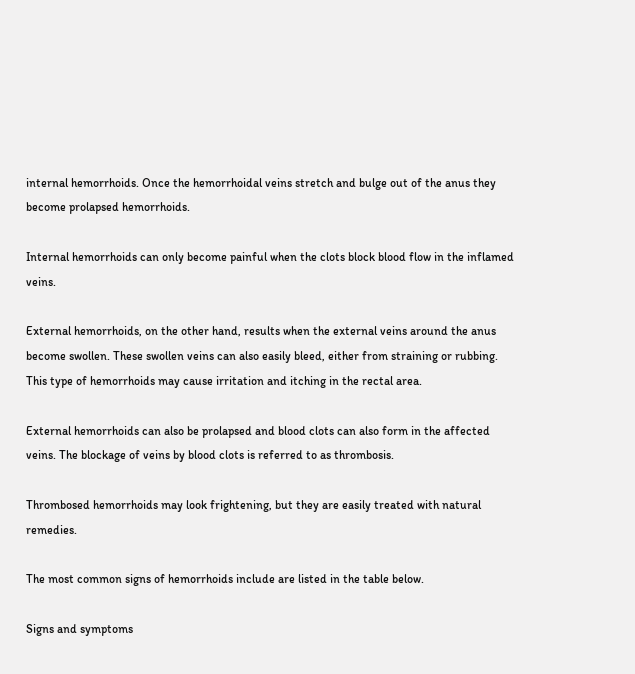internal hemorrhoids. Once the hemorrhoidal veins stretch and bulge out of the anus they become prolapsed hemorrhoids.

Internal hemorrhoids can only become painful when the clots block blood flow in the inflamed veins.

External hemorrhoids, on the other hand, results when the external veins around the anus become swollen. These swollen veins can also easily bleed, either from straining or rubbing. This type of hemorrhoids may cause irritation and itching in the rectal area.

External hemorrhoids can also be prolapsed and blood clots can also form in the affected veins. The blockage of veins by blood clots is referred to as thrombosis.

Thrombosed hemorrhoids may look frightening, but they are easily treated with natural remedies.

The most common signs of hemorrhoids include are listed in the table below.

Signs and symptoms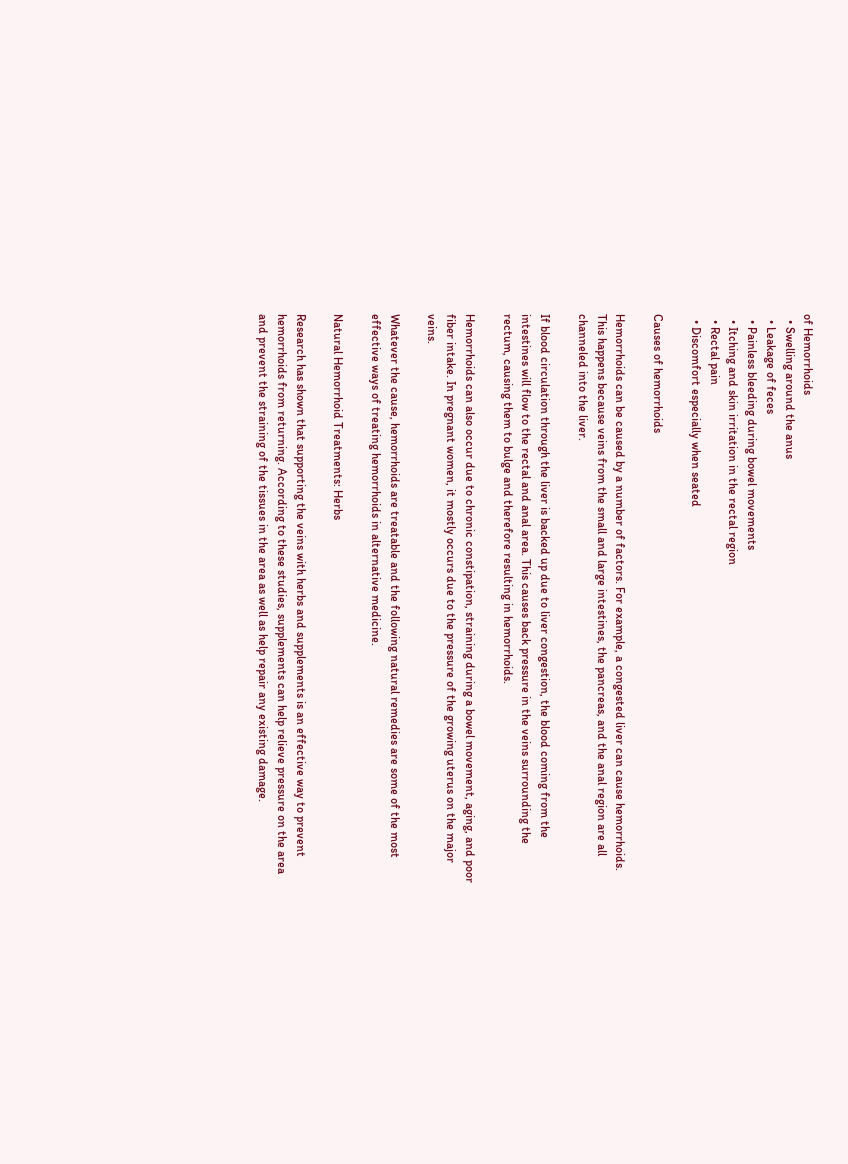of Hemorrhoids
  • Swelling around the anus
  • Leakage of feces
  • Painless bleeding during bowel movements
  • Itching and skin irritation in the rectal region
  • Rectal pain
  • Discomfort especially when seated

Causes of hemorrhoids

Hemorrhoids can be caused by a number of factors. For example, a congested liver can cause hemorrhoids. This happens because veins from the small and large intestines, the pancreas, and the anal region are all channeled into the liver.

If blood circulation through the liver is backed up due to liver congestion, the blood coming from the intestines will flow to the rectal and anal area. This causes back pressure in the veins surrounding the rectum, causing them to bulge and therefore resulting in hemorrhoids.

Hemorrhoids can also occur due to chronic constipation, straining during a bowel movement, aging, and poor fiber intake. In pregnant women, it mostly occurs due to the pressure of the growing uterus on the major veins.

Whatever the cause, hemorrhoids are treatable and the following natural remedies are some of the most effective ways of treating hemorrhoids in alternative medicine.

Natural Hemorrhoid Treatments: Herbs

Research has shown that supporting the veins with herbs and supplements is an effective way to prevent hemorrhoids from returning. According to these studies, supplements can help relieve pressure on the area and prevent the straining of the tissues in the area as well as help repair any existing damage.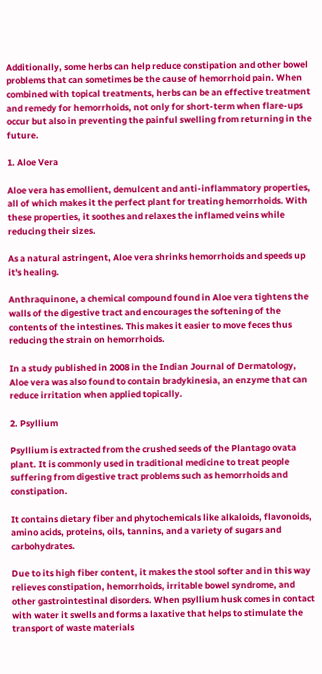Additionally, some herbs can help reduce constipation and other bowel problems that can sometimes be the cause of hemorrhoid pain. When combined with topical treatments, herbs can be an effective treatment and remedy for hemorrhoids, not only for short-term when flare-ups occur but also in preventing the painful swelling from returning in the future.

1. Aloe Vera

Aloe vera has emollient, demulcent and anti-inflammatory properties, all of which makes it the perfect plant for treating hemorrhoids. With these properties, it soothes and relaxes the inflamed veins while reducing their sizes.

As a natural astringent, Aloe vera shrinks hemorrhoids and speeds up it's healing.

Anthraquinone, a chemical compound found in Aloe vera tightens the walls of the digestive tract and encourages the softening of the contents of the intestines. This makes it easier to move feces thus reducing the strain on hemorrhoids.

In a study published in 2008 in the Indian Journal of Dermatology, Aloe vera was also found to contain bradykinesia, an enzyme that can reduce irritation when applied topically.

2. Psyllium

Psyllium is extracted from the crushed seeds of the Plantago ovata plant. It is commonly used in traditional medicine to treat people suffering from digestive tract problems such as hemorrhoids and constipation.

It contains dietary fiber and phytochemicals like alkaloids, flavonoids, amino acids, proteins, oils, tannins, and a variety of sugars and carbohydrates.

Due to its high fiber content, it makes the stool softer and in this way relieves constipation, hemorrhoids, irritable bowel syndrome, and other gastrointestinal disorders. When psyllium husk comes in contact with water it swells and forms a laxative that helps to stimulate the transport of waste materials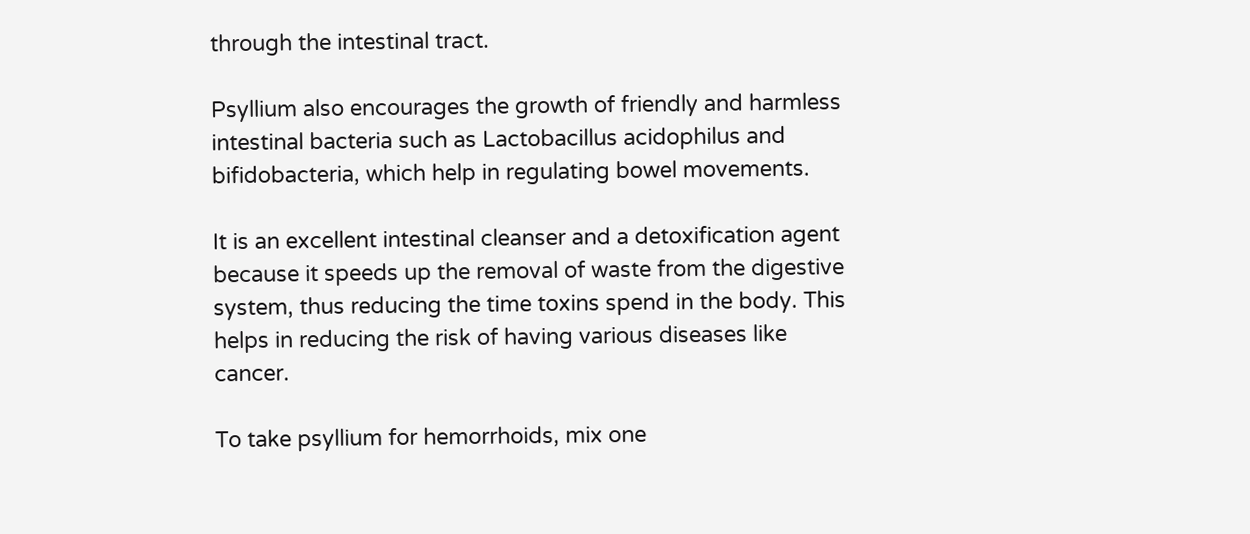through the intestinal tract.

Psyllium also encourages the growth of friendly and harmless intestinal bacteria such as Lactobacillus acidophilus and bifidobacteria, which help in regulating bowel movements.

It is an excellent intestinal cleanser and a detoxification agent because it speeds up the removal of waste from the digestive system, thus reducing the time toxins spend in the body. This helps in reducing the risk of having various diseases like cancer.

To take psyllium for hemorrhoids, mix one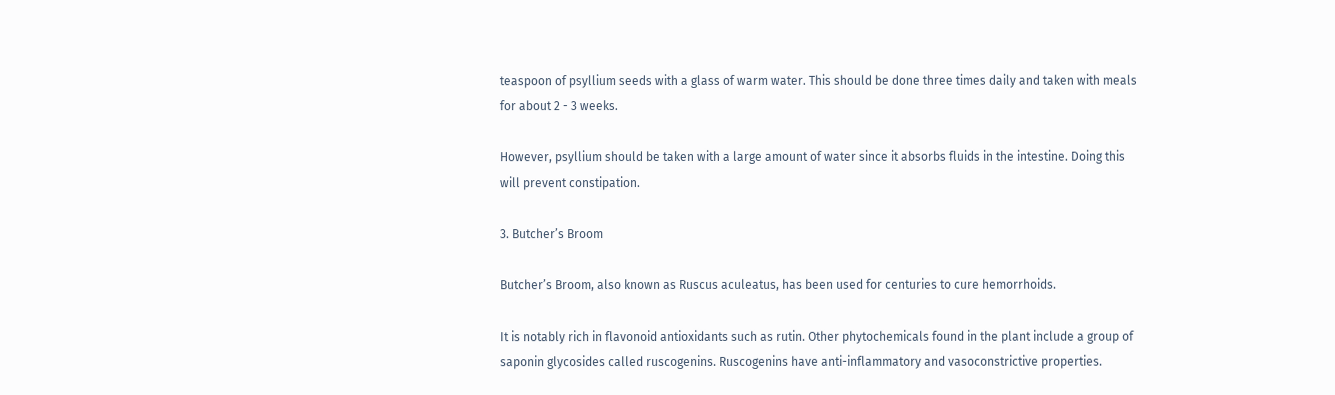teaspoon of psyllium seeds with a glass of warm water. This should be done three times daily and taken with meals for about 2 - 3 weeks.

However, psyllium should be taken with a large amount of water since it absorbs fluids in the intestine. Doing this will prevent constipation.

3. Butcher’s Broom

Butcher’s Broom, also known as Ruscus aculeatus, has been used for centuries to cure hemorrhoids.

It is notably rich in flavonoid antioxidants such as rutin. Other phytochemicals found in the plant include a group of saponin glycosides called ruscogenins. Ruscogenins have anti-inflammatory and vasoconstrictive properties.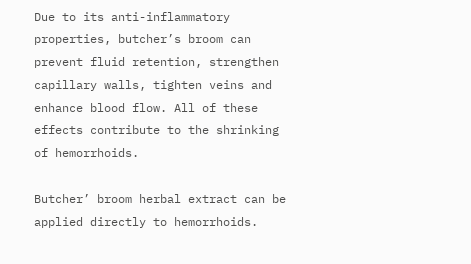Due to its anti-inflammatory properties, butcher’s broom can prevent fluid retention, strengthen capillary walls, tighten veins and enhance blood flow. All of these effects contribute to the shrinking of hemorrhoids.

Butcher’ broom herbal extract can be applied directly to hemorrhoids.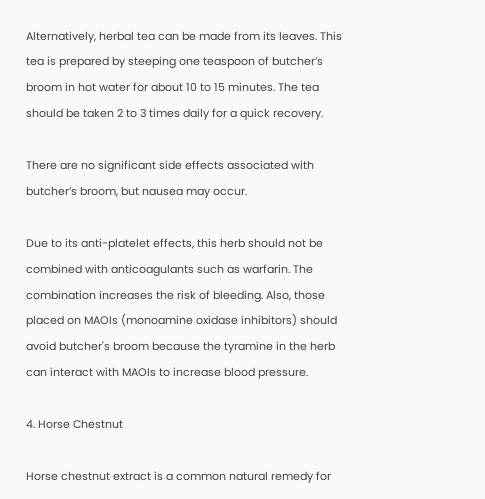Alternatively, herbal tea can be made from its leaves. This tea is prepared by steeping one teaspoon of butcher’s broom in hot water for about 10 to 15 minutes. The tea should be taken 2 to 3 times daily for a quick recovery.

There are no significant side effects associated with butcher’s broom, but nausea may occur.

Due to its anti-platelet effects, this herb should not be combined with anticoagulants such as warfarin. The combination increases the risk of bleeding. Also, those placed on MAOIs (monoamine oxidase inhibitors) should avoid butcher's broom because the tyramine in the herb can interact with MAOIs to increase blood pressure.

4. Horse Chestnut

Horse chestnut extract is a common natural remedy for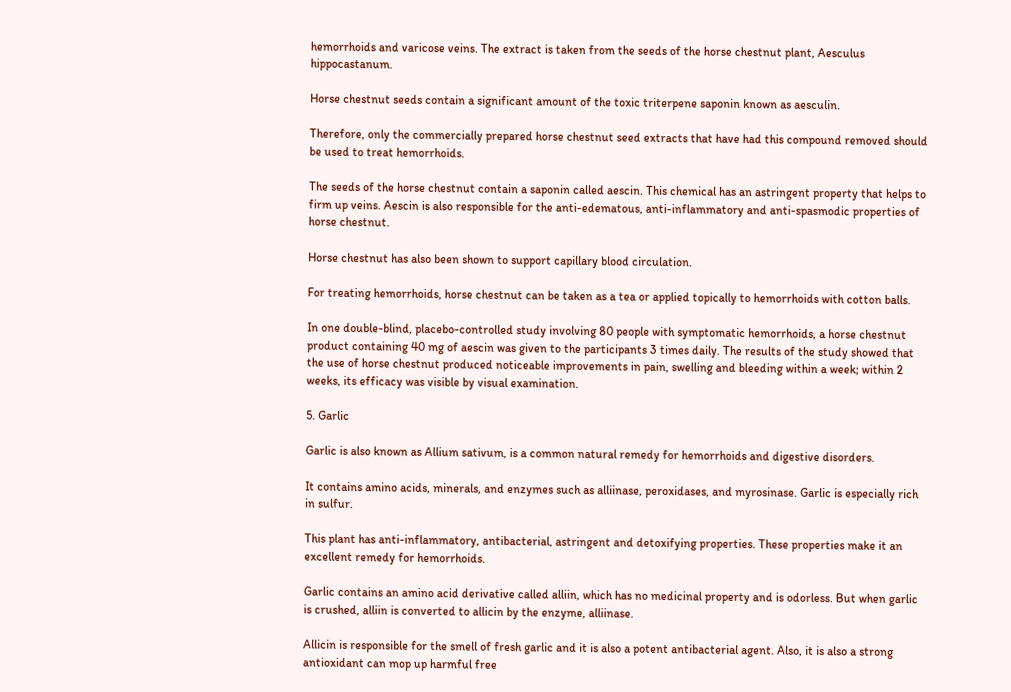hemorrhoids and varicose veins. The extract is taken from the seeds of the horse chestnut plant, Aesculus hippocastanum.

Horse chestnut seeds contain a significant amount of the toxic triterpene saponin known as aesculin.

Therefore, only the commercially prepared horse chestnut seed extracts that have had this compound removed should be used to treat hemorrhoids.

The seeds of the horse chestnut contain a saponin called aescin. This chemical has an astringent property that helps to firm up veins. Aescin is also responsible for the anti-edematous, anti-inflammatory and anti-spasmodic properties of horse chestnut.

Horse chestnut has also been shown to support capillary blood circulation.

For treating hemorrhoids, horse chestnut can be taken as a tea or applied topically to hemorrhoids with cotton balls.

In one double-blind, placebo-controlled study involving 80 people with symptomatic hemorrhoids, a horse chestnut product containing 40 mg of aescin was given to the participants 3 times daily. The results of the study showed that the use of horse chestnut produced noticeable improvements in pain, swelling and bleeding within a week; within 2 weeks, its efficacy was visible by visual examination.

5. Garlic

Garlic is also known as Allium sativum, is a common natural remedy for hemorrhoids and digestive disorders.

It contains amino acids, minerals, and enzymes such as alliinase, peroxidases, and myrosinase. Garlic is especially rich in sulfur.

This plant has anti-inflammatory, antibacterial, astringent and detoxifying properties. These properties make it an excellent remedy for hemorrhoids.

Garlic contains an amino acid derivative called alliin, which has no medicinal property and is odorless. But when garlic is crushed, alliin is converted to allicin by the enzyme, alliinase.

Allicin is responsible for the smell of fresh garlic and it is also a potent antibacterial agent. Also, it is also a strong antioxidant can mop up harmful free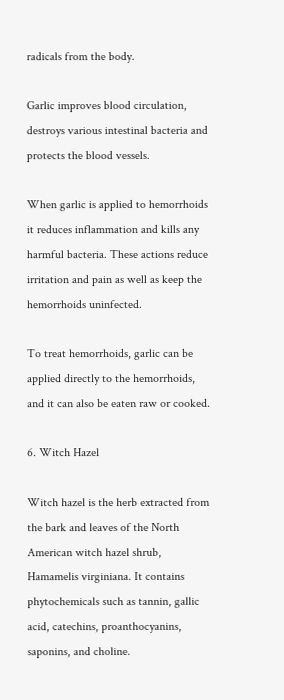radicals from the body.

Garlic improves blood circulation, destroys various intestinal bacteria and protects the blood vessels.

When garlic is applied to hemorrhoids it reduces inflammation and kills any harmful bacteria. These actions reduce irritation and pain as well as keep the hemorrhoids uninfected.

To treat hemorrhoids, garlic can be applied directly to the hemorrhoids, and it can also be eaten raw or cooked.

6. Witch Hazel

Witch hazel is the herb extracted from the bark and leaves of the North American witch hazel shrub, Hamamelis virginiana. It contains phytochemicals such as tannin, gallic acid, catechins, proanthocyanins, saponins, and choline.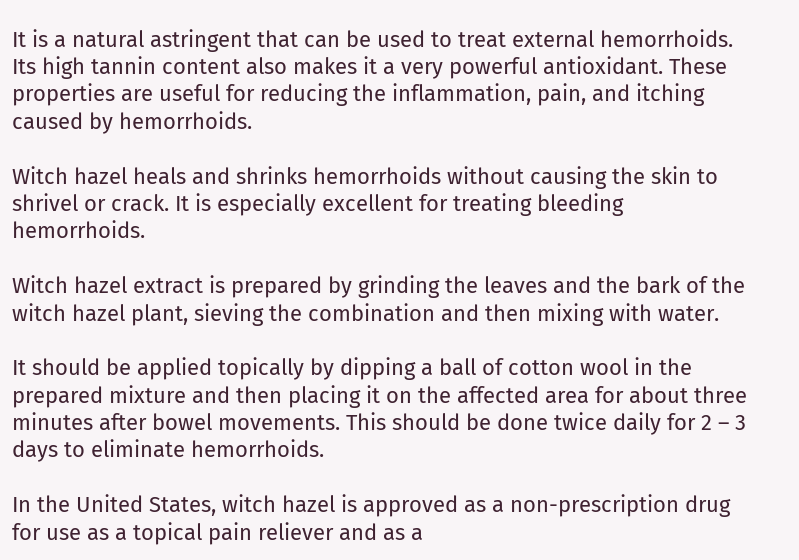It is a natural astringent that can be used to treat external hemorrhoids.  Its high tannin content also makes it a very powerful antioxidant. These properties are useful for reducing the inflammation, pain, and itching caused by hemorrhoids.

Witch hazel heals and shrinks hemorrhoids without causing the skin to shrivel or crack. It is especially excellent for treating bleeding hemorrhoids.

Witch hazel extract is prepared by grinding the leaves and the bark of the witch hazel plant, sieving the combination and then mixing with water.

It should be applied topically by dipping a ball of cotton wool in the prepared mixture and then placing it on the affected area for about three minutes after bowel movements. This should be done twice daily for 2 – 3 days to eliminate hemorrhoids.

In the United States, witch hazel is approved as a non-prescription drug for use as a topical pain reliever and as a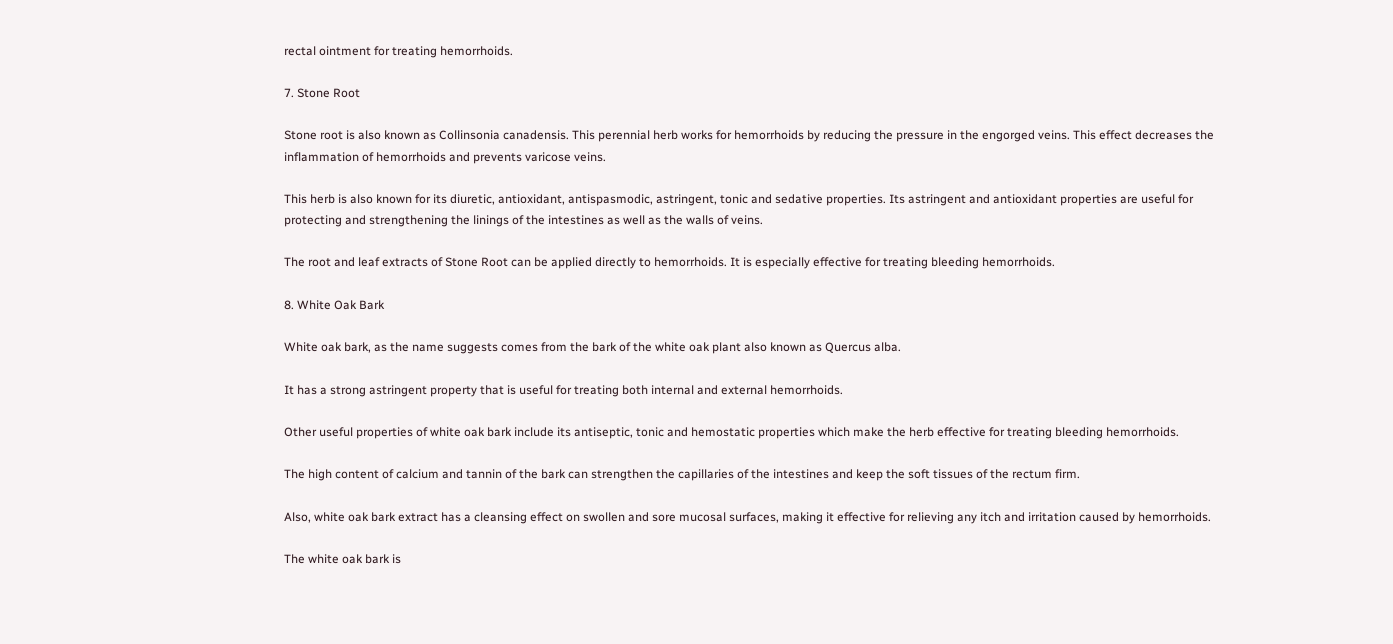rectal ointment for treating hemorrhoids.

7. Stone Root

Stone root is also known as Collinsonia canadensis. This perennial herb works for hemorrhoids by reducing the pressure in the engorged veins. This effect decreases the inflammation of hemorrhoids and prevents varicose veins.

This herb is also known for its diuretic, antioxidant, antispasmodic, astringent, tonic and sedative properties. Its astringent and antioxidant properties are useful for protecting and strengthening the linings of the intestines as well as the walls of veins.

The root and leaf extracts of Stone Root can be applied directly to hemorrhoids. It is especially effective for treating bleeding hemorrhoids.

8. White Oak Bark

White oak bark, as the name suggests comes from the bark of the white oak plant also known as Quercus alba.

It has a strong astringent property that is useful for treating both internal and external hemorrhoids.

Other useful properties of white oak bark include its antiseptic, tonic and hemostatic properties which make the herb effective for treating bleeding hemorrhoids.

The high content of calcium and tannin of the bark can strengthen the capillaries of the intestines and keep the soft tissues of the rectum firm.

Also, white oak bark extract has a cleansing effect on swollen and sore mucosal surfaces, making it effective for relieving any itch and irritation caused by hemorrhoids.

The white oak bark is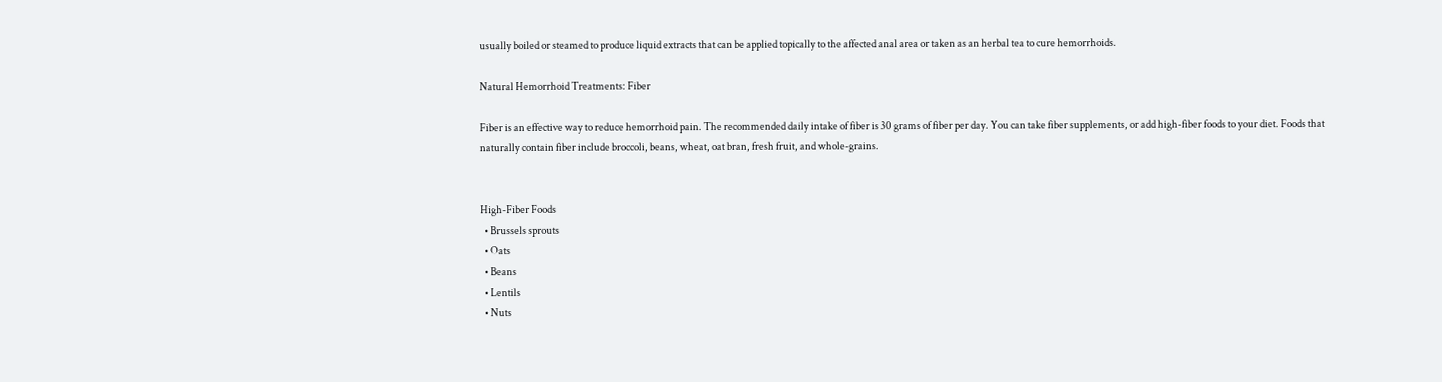usually boiled or steamed to produce liquid extracts that can be applied topically to the affected anal area or taken as an herbal tea to cure hemorrhoids.

Natural Hemorrhoid Treatments: Fiber

Fiber is an effective way to reduce hemorrhoid pain. The recommended daily intake of fiber is 30 grams of fiber per day. You can take fiber supplements, or add high-fiber foods to your diet. Foods that naturally contain fiber include broccoli, beans, wheat, oat bran, fresh fruit, and whole-grains.


High-Fiber Foods
  • Brussels sprouts
  • Oats
  • Beans
  • Lentils
  • Nuts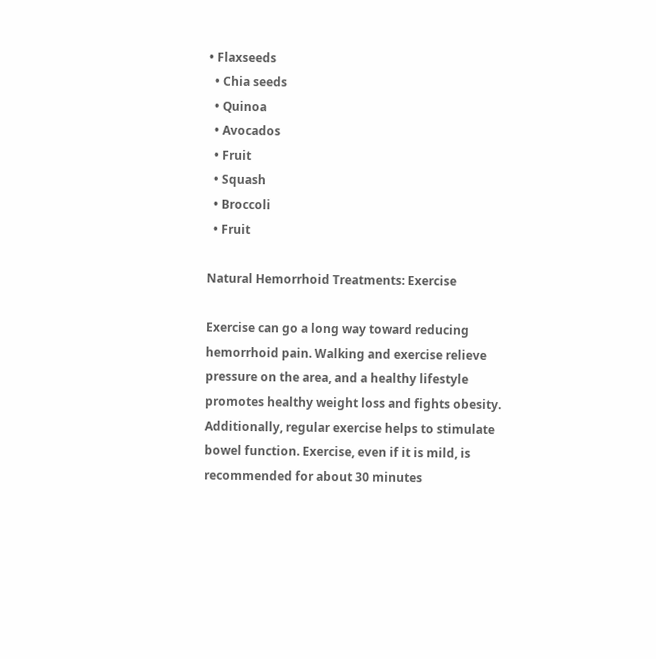• Flaxseeds
  • Chia seeds
  • Quinoa
  • Avocados
  • Fruit
  • Squash
  • Broccoli
  • Fruit

Natural Hemorrhoid Treatments: Exercise

Exercise can go a long way toward reducing hemorrhoid pain. Walking and exercise relieve pressure on the area, and a healthy lifestyle promotes healthy weight loss and fights obesity. Additionally, regular exercise helps to stimulate bowel function. Exercise, even if it is mild, is recommended for about 30 minutes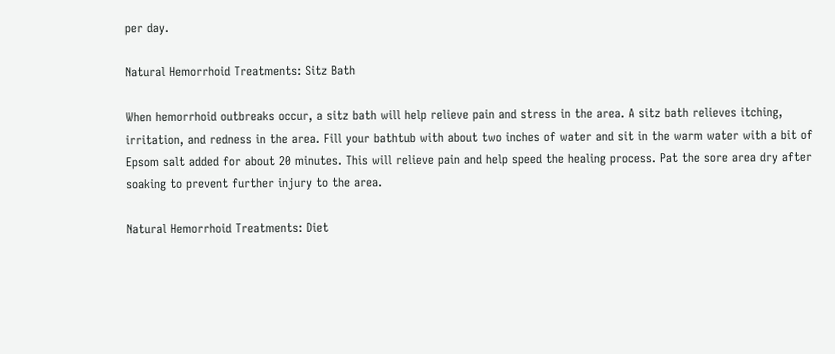per day.

Natural Hemorrhoid Treatments: Sitz Bath

When hemorrhoid outbreaks occur, a sitz bath will help relieve pain and stress in the area. A sitz bath relieves itching, irritation, and redness in the area. Fill your bathtub with about two inches of water and sit in the warm water with a bit of Epsom salt added for about 20 minutes. This will relieve pain and help speed the healing process. Pat the sore area dry after soaking to prevent further injury to the area.

Natural Hemorrhoid Treatments: Diet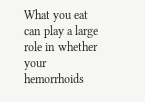What you eat can play a large role in whether your hemorrhoids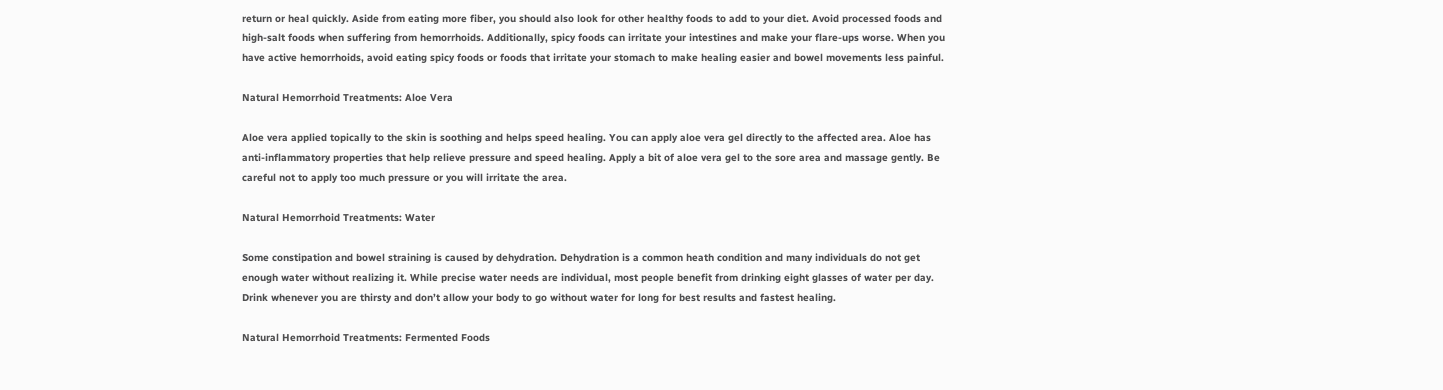return or heal quickly. Aside from eating more fiber, you should also look for other healthy foods to add to your diet. Avoid processed foods and high-salt foods when suffering from hemorrhoids. Additionally, spicy foods can irritate your intestines and make your flare-ups worse. When you have active hemorrhoids, avoid eating spicy foods or foods that irritate your stomach to make healing easier and bowel movements less painful.

Natural Hemorrhoid Treatments: Aloe Vera

Aloe vera applied topically to the skin is soothing and helps speed healing. You can apply aloe vera gel directly to the affected area. Aloe has anti-inflammatory properties that help relieve pressure and speed healing. Apply a bit of aloe vera gel to the sore area and massage gently. Be careful not to apply too much pressure or you will irritate the area.

Natural Hemorrhoid Treatments: Water

Some constipation and bowel straining is caused by dehydration. Dehydration is a common heath condition and many individuals do not get enough water without realizing it. While precise water needs are individual, most people benefit from drinking eight glasses of water per day. Drink whenever you are thirsty and don’t allow your body to go without water for long for best results and fastest healing.

Natural Hemorrhoid Treatments: Fermented Foods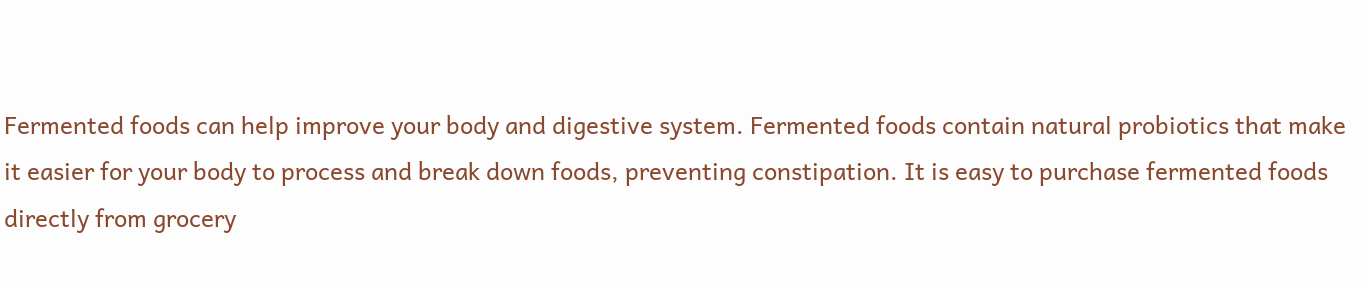Fermented foods can help improve your body and digestive system. Fermented foods contain natural probiotics that make it easier for your body to process and break down foods, preventing constipation. It is easy to purchase fermented foods directly from grocery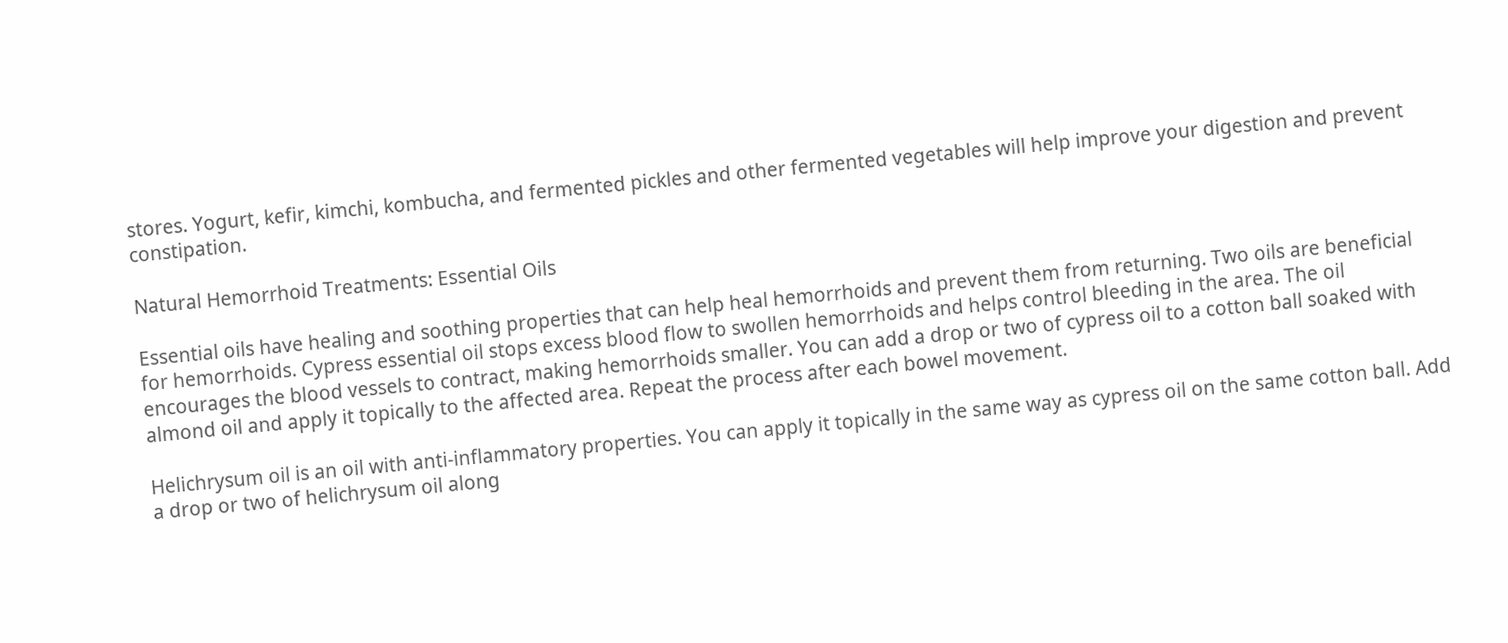stores. Yogurt, kefir, kimchi, kombucha, and fermented pickles and other fermented vegetables will help improve your digestion and prevent constipation.

Natural Hemorrhoid Treatments: Essential Oils

Essential oils have healing and soothing properties that can help heal hemorrhoids and prevent them from returning. Two oils are beneficial for hemorrhoids. Cypress essential oil stops excess blood flow to swollen hemorrhoids and helps control bleeding in the area. The oil encourages the blood vessels to contract, making hemorrhoids smaller. You can add a drop or two of cypress oil to a cotton ball soaked with almond oil and apply it topically to the affected area. Repeat the process after each bowel movement.

Helichrysum oil is an oil with anti-inflammatory properties. You can apply it topically in the same way as cypress oil on the same cotton ball. Add a drop or two of helichrysum oil along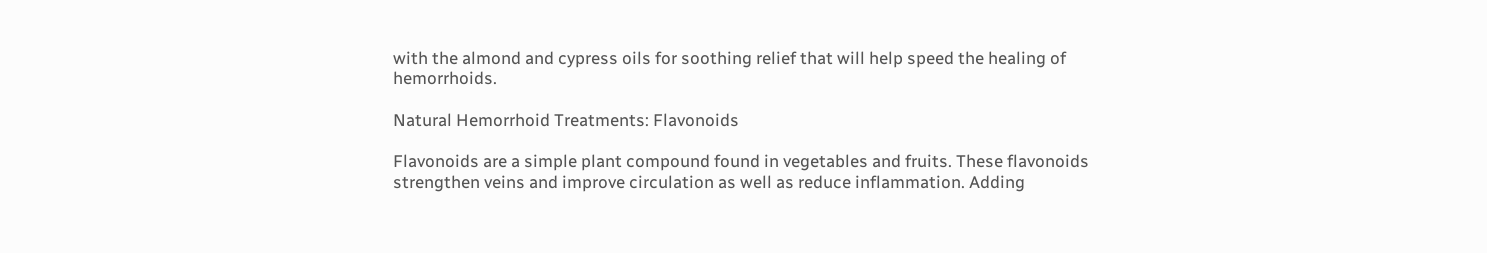with the almond and cypress oils for soothing relief that will help speed the healing of hemorrhoids.

Natural Hemorrhoid Treatments: Flavonoids

Flavonoids are a simple plant compound found in vegetables and fruits. These flavonoids strengthen veins and improve circulation as well as reduce inflammation. Adding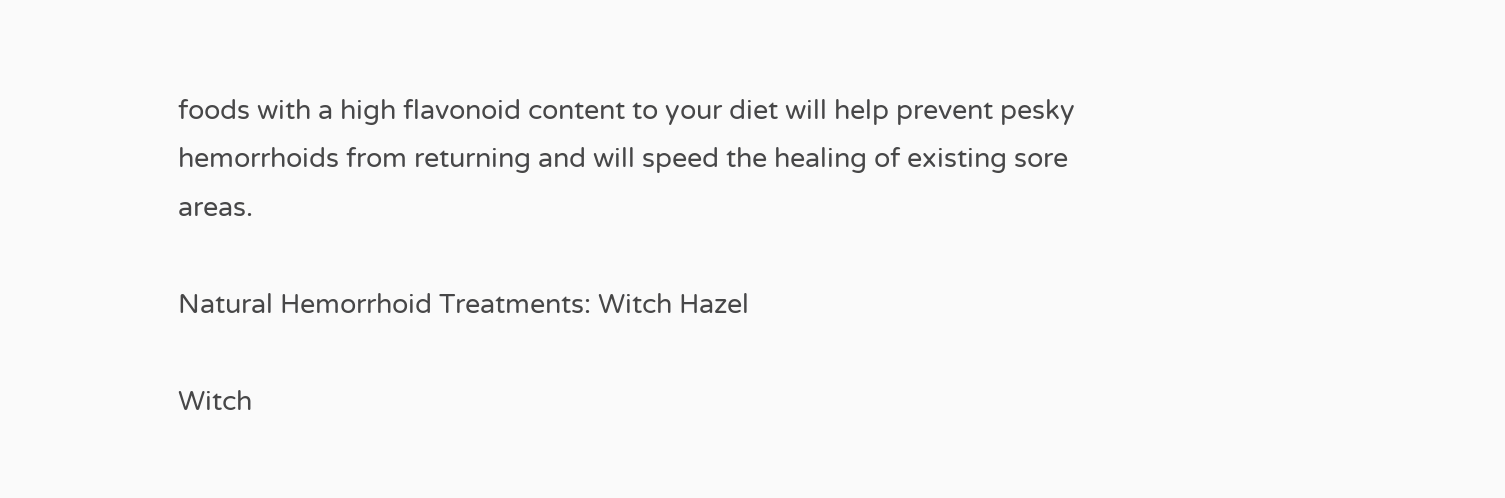foods with a high flavonoid content to your diet will help prevent pesky hemorrhoids from returning and will speed the healing of existing sore areas.

Natural Hemorrhoid Treatments: Witch Hazel

Witch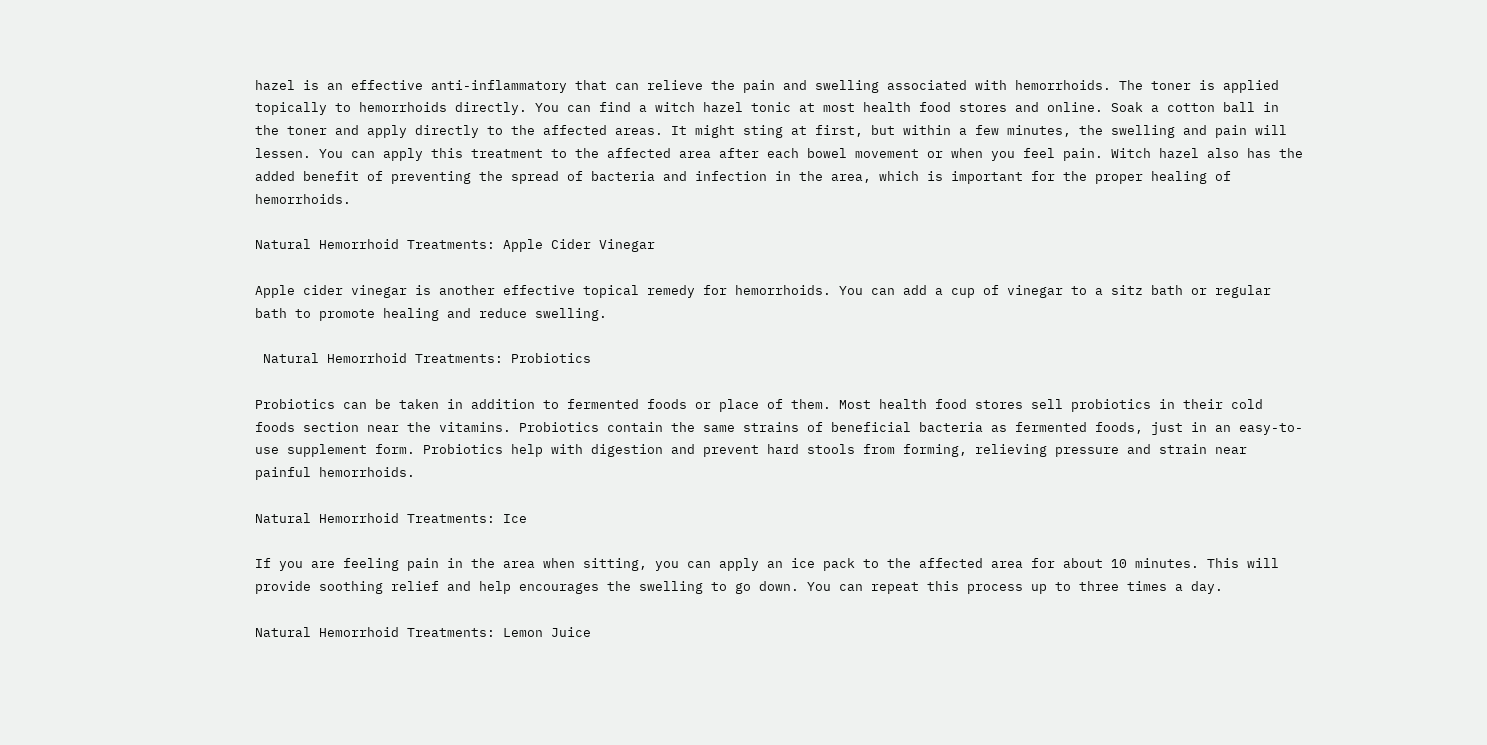hazel is an effective anti-inflammatory that can relieve the pain and swelling associated with hemorrhoids. The toner is applied topically to hemorrhoids directly. You can find a witch hazel tonic at most health food stores and online. Soak a cotton ball in the toner and apply directly to the affected areas. It might sting at first, but within a few minutes, the swelling and pain will lessen. You can apply this treatment to the affected area after each bowel movement or when you feel pain. Witch hazel also has the added benefit of preventing the spread of bacteria and infection in the area, which is important for the proper healing of hemorrhoids.

Natural Hemorrhoid Treatments: Apple Cider Vinegar

Apple cider vinegar is another effective topical remedy for hemorrhoids. You can add a cup of vinegar to a sitz bath or regular bath to promote healing and reduce swelling.

 Natural Hemorrhoid Treatments: Probiotics

Probiotics can be taken in addition to fermented foods or place of them. Most health food stores sell probiotics in their cold foods section near the vitamins. Probiotics contain the same strains of beneficial bacteria as fermented foods, just in an easy-to-use supplement form. Probiotics help with digestion and prevent hard stools from forming, relieving pressure and strain near painful hemorrhoids.

Natural Hemorrhoid Treatments: Ice

If you are feeling pain in the area when sitting, you can apply an ice pack to the affected area for about 10 minutes. This will provide soothing relief and help encourages the swelling to go down. You can repeat this process up to three times a day.

Natural Hemorrhoid Treatments: Lemon Juice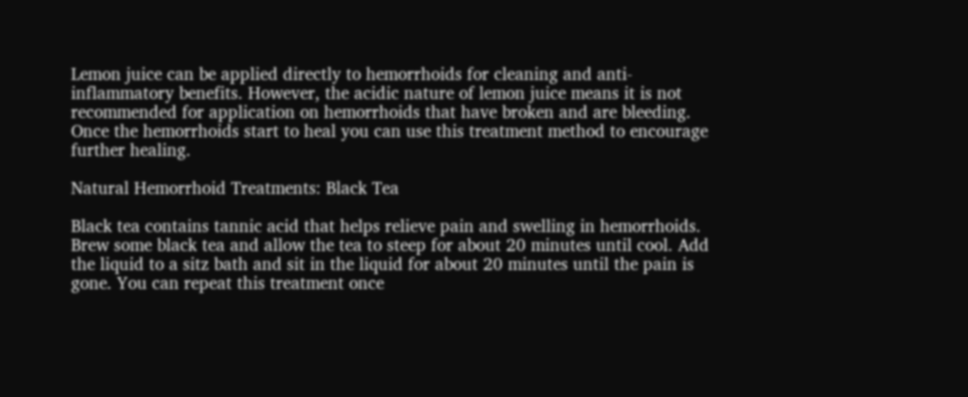Lemon juice can be applied directly to hemorrhoids for cleaning and anti-inflammatory benefits. However, the acidic nature of lemon juice means it is not recommended for application on hemorrhoids that have broken and are bleeding. Once the hemorrhoids start to heal you can use this treatment method to encourage further healing.

Natural Hemorrhoid Treatments: Black Tea

Black tea contains tannic acid that helps relieve pain and swelling in hemorrhoids. Brew some black tea and allow the tea to steep for about 20 minutes until cool. Add the liquid to a sitz bath and sit in the liquid for about 20 minutes until the pain is gone. You can repeat this treatment once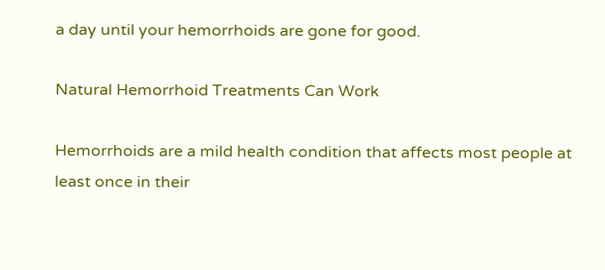a day until your hemorrhoids are gone for good.

Natural Hemorrhoid Treatments Can Work

Hemorrhoids are a mild health condition that affects most people at least once in their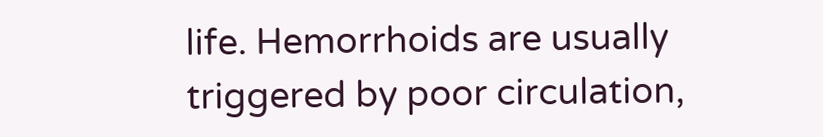life. Hemorrhoids are usually triggered by poor circulation,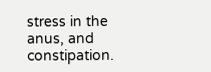stress in the anus, and constipation.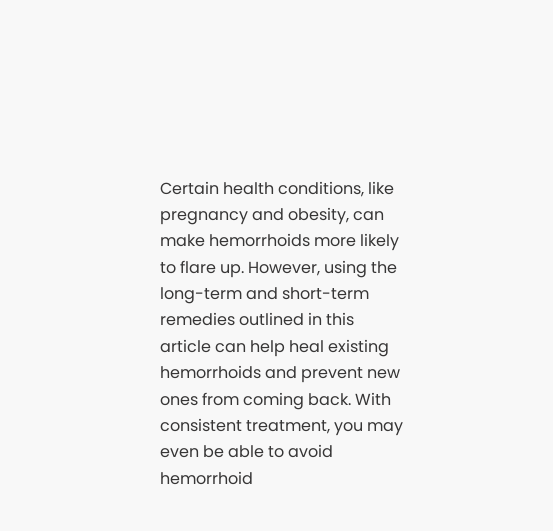Certain health conditions, like pregnancy and obesity, can make hemorrhoids more likely to flare up. However, using the long-term and short-term remedies outlined in this article can help heal existing hemorrhoids and prevent new ones from coming back. With consistent treatment, you may even be able to avoid hemorrhoid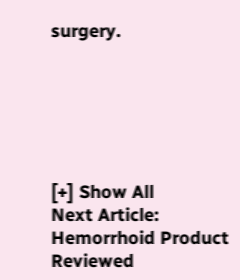surgery.






[+] Show All
Next Article: Hemorrhoid Product Reviewed